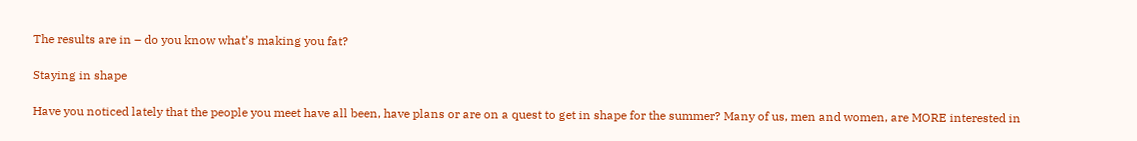The results are in – do you know what’s making you fat?

Staying in shape

Have you noticed lately that the people you meet have all been, have plans or are on a quest to get in shape for the summer? Many of us, men and women, are MORE interested in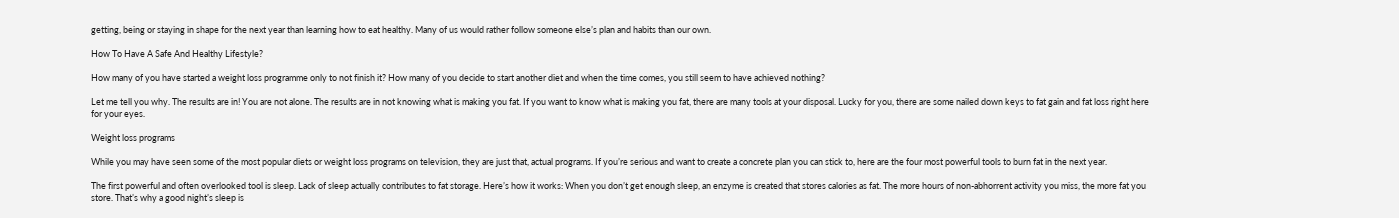getting, being or staying in shape for the next year than learning how to eat healthy. Many of us would rather follow someone else’s plan and habits than our own.

How To Have A Safe And Healthy Lifestyle?

How many of you have started a weight loss programme only to not finish it? How many of you decide to start another diet and when the time comes, you still seem to have achieved nothing?

Let me tell you why. The results are in! You are not alone. The results are in not knowing what is making you fat. If you want to know what is making you fat, there are many tools at your disposal. Lucky for you, there are some nailed down keys to fat gain and fat loss right here for your eyes.

Weight loss programs

While you may have seen some of the most popular diets or weight loss programs on television, they are just that, actual programs. If you’re serious and want to create a concrete plan you can stick to, here are the four most powerful tools to burn fat in the next year.

The first powerful and often overlooked tool is sleep. Lack of sleep actually contributes to fat storage. Here’s how it works: When you don’t get enough sleep, an enzyme is created that stores calories as fat. The more hours of non-abhorrent activity you miss, the more fat you store. That’s why a good night’s sleep is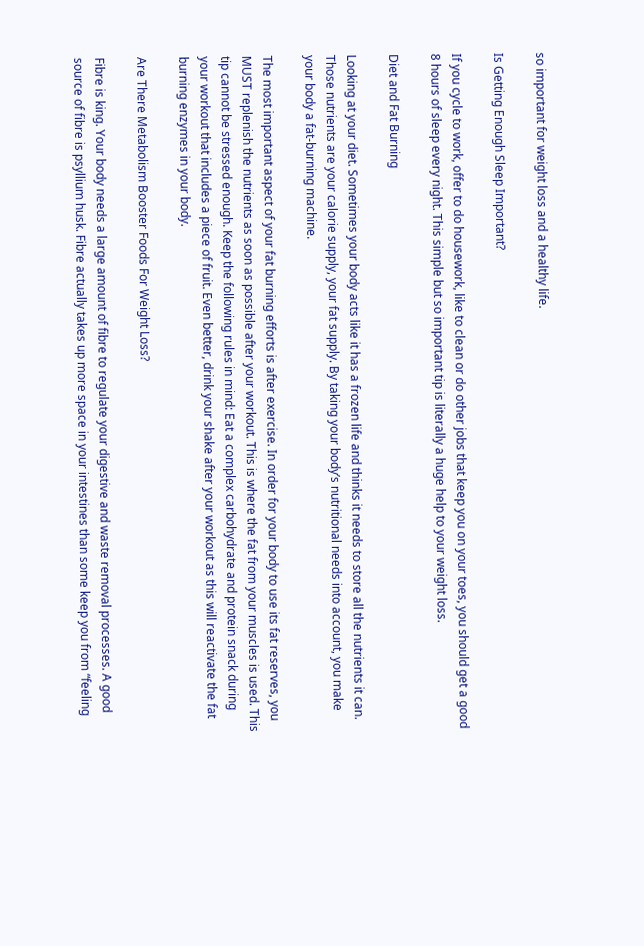so important for weight loss and a healthy life.

Is Getting Enough Sleep Important?

If you cycle to work, offer to do housework, like to clean or do other jobs that keep you on your toes, you should get a good 8 hours of sleep every night. This simple but so important tip is literally a huge help to your weight loss.

Diet and Fat Burning

Looking at your diet. Sometimes your body acts like it has a frozen life and thinks it needs to store all the nutrients it can. Those nutrients are your calorie supply, your fat supply. By taking your body’s nutritional needs into account, you make your body a fat-burning machine.

The most important aspect of your fat burning efforts is after exercise. In order for your body to use its fat reserves, you MUST replenish the nutrients as soon as possible after your workout. This is where the fat from your muscles is used. This tip cannot be stressed enough. Keep the following rules in mind: Eat a complex carbohydrate and protein snack during your workout that includes a piece of fruit. Even better, drink your shake after your workout as this will reactivate the fat burning enzymes in your body.

Are There Metabolism Booster Foods For Weight Loss?

Fibre is king. Your body needs a large amount of fibre to regulate your digestive and waste removal processes. A good source of fibre is psyllium husk. Fibre actually takes up more space in your intestines than some keep you from “feeling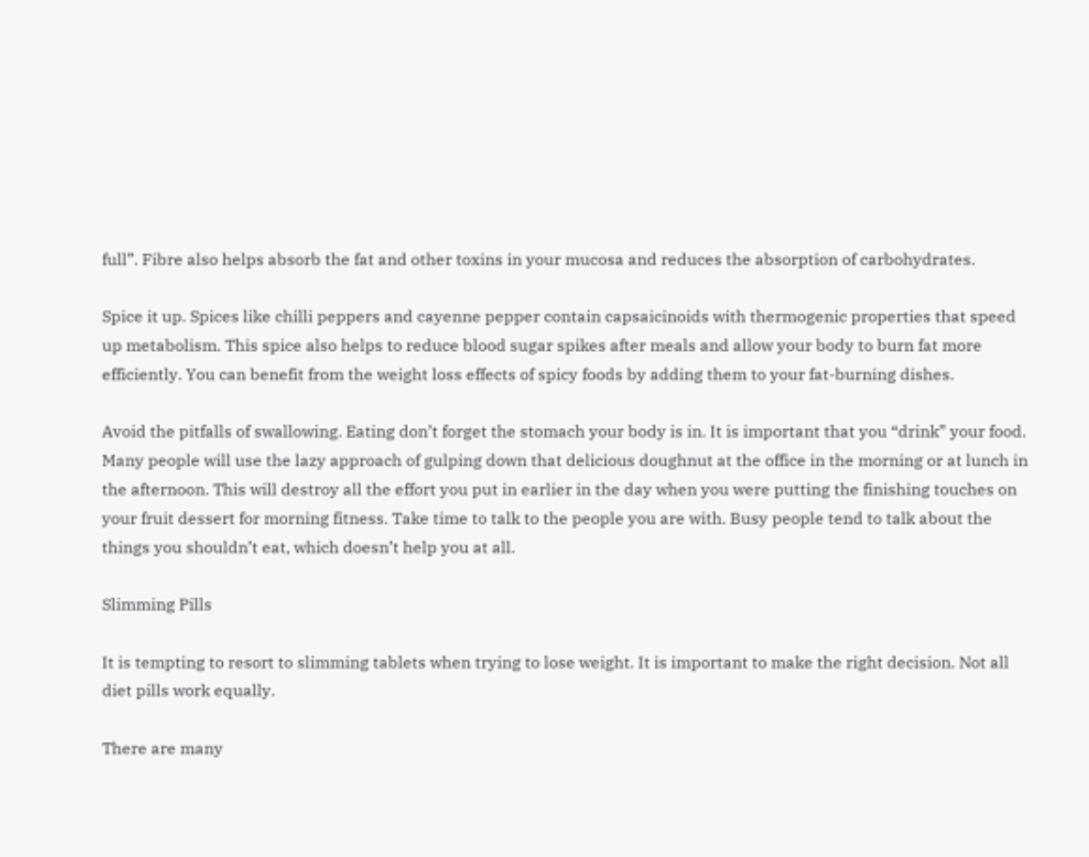full”. Fibre also helps absorb the fat and other toxins in your mucosa and reduces the absorption of carbohydrates.

Spice it up. Spices like chilli peppers and cayenne pepper contain capsaicinoids with thermogenic properties that speed up metabolism. This spice also helps to reduce blood sugar spikes after meals and allow your body to burn fat more efficiently. You can benefit from the weight loss effects of spicy foods by adding them to your fat-burning dishes.

Avoid the pitfalls of swallowing. Eating don’t forget the stomach your body is in. It is important that you “drink” your food. Many people will use the lazy approach of gulping down that delicious doughnut at the office in the morning or at lunch in the afternoon. This will destroy all the effort you put in earlier in the day when you were putting the finishing touches on your fruit dessert for morning fitness. Take time to talk to the people you are with. Busy people tend to talk about the things you shouldn’t eat, which doesn’t help you at all.

Slimming Pills

It is tempting to resort to slimming tablets when trying to lose weight. It is important to make the right decision. Not all diet pills work equally.

There are many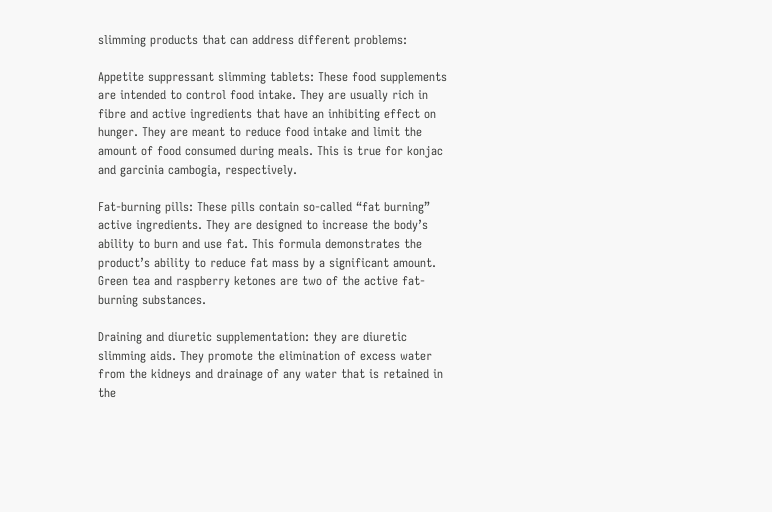slimming products that can address different problems:

Appetite suppressant slimming tablets: These food supplements are intended to control food intake. They are usually rich in fibre and active ingredients that have an inhibiting effect on hunger. They are meant to reduce food intake and limit the amount of food consumed during meals. This is true for konjac and garcinia cambogia, respectively.

Fat-burning pills: These pills contain so-called “fat burning” active ingredients. They are designed to increase the body’s ability to burn and use fat. This formula demonstrates the product’s ability to reduce fat mass by a significant amount. Green tea and raspberry ketones are two of the active fat-burning substances.

Draining and diuretic supplementation: they are diuretic slimming aids. They promote the elimination of excess water from the kidneys and drainage of any water that is retained in the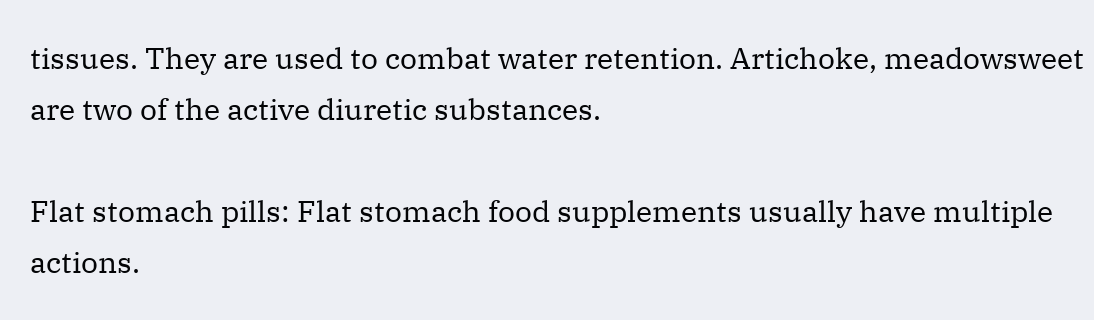tissues. They are used to combat water retention. Artichoke, meadowsweet are two of the active diuretic substances.

Flat stomach pills: Flat stomach food supplements usually have multiple actions.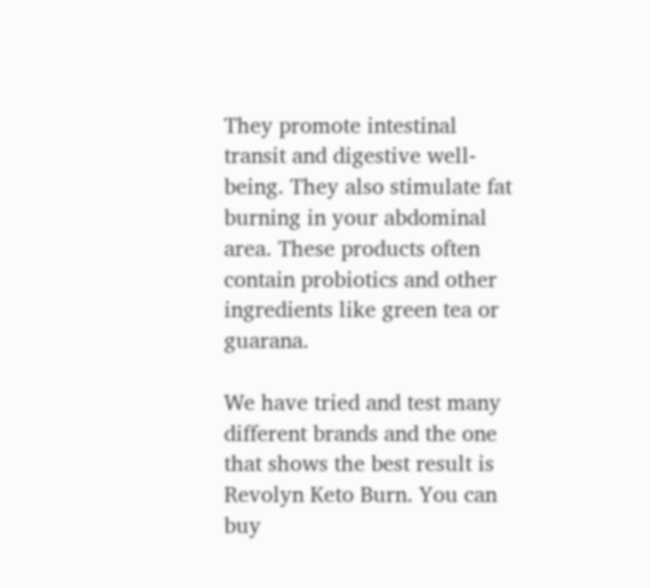They promote intestinal transit and digestive well-being. They also stimulate fat burning in your abdominal area. These products often contain probiotics and other ingredients like green tea or guarana.

We have tried and test many different brands and the one that shows the best result is Revolyn Keto Burn. You can buy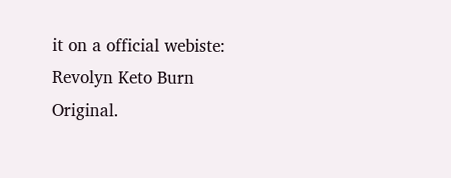it on a official webiste: Revolyn Keto Burn Original.